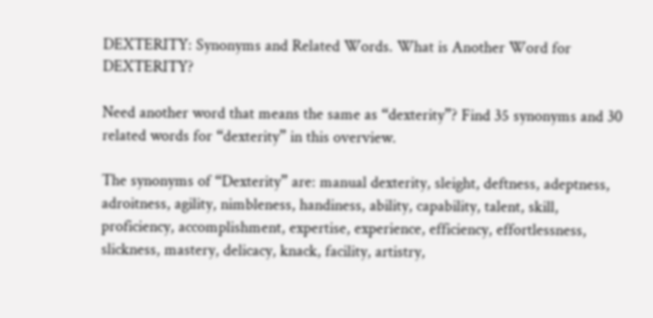DEXTERITY: Synonyms and Related Words. What is Another Word for DEXTERITY?

Need another word that means the same as “dexterity”? Find 35 synonyms and 30 related words for “dexterity” in this overview.

The synonyms of “Dexterity” are: manual dexterity, sleight, deftness, adeptness, adroitness, agility, nimbleness, handiness, ability, capability, talent, skill, proficiency, accomplishment, expertise, experience, efficiency, effortlessness, slickness, mastery, delicacy, knack, facility, artistry,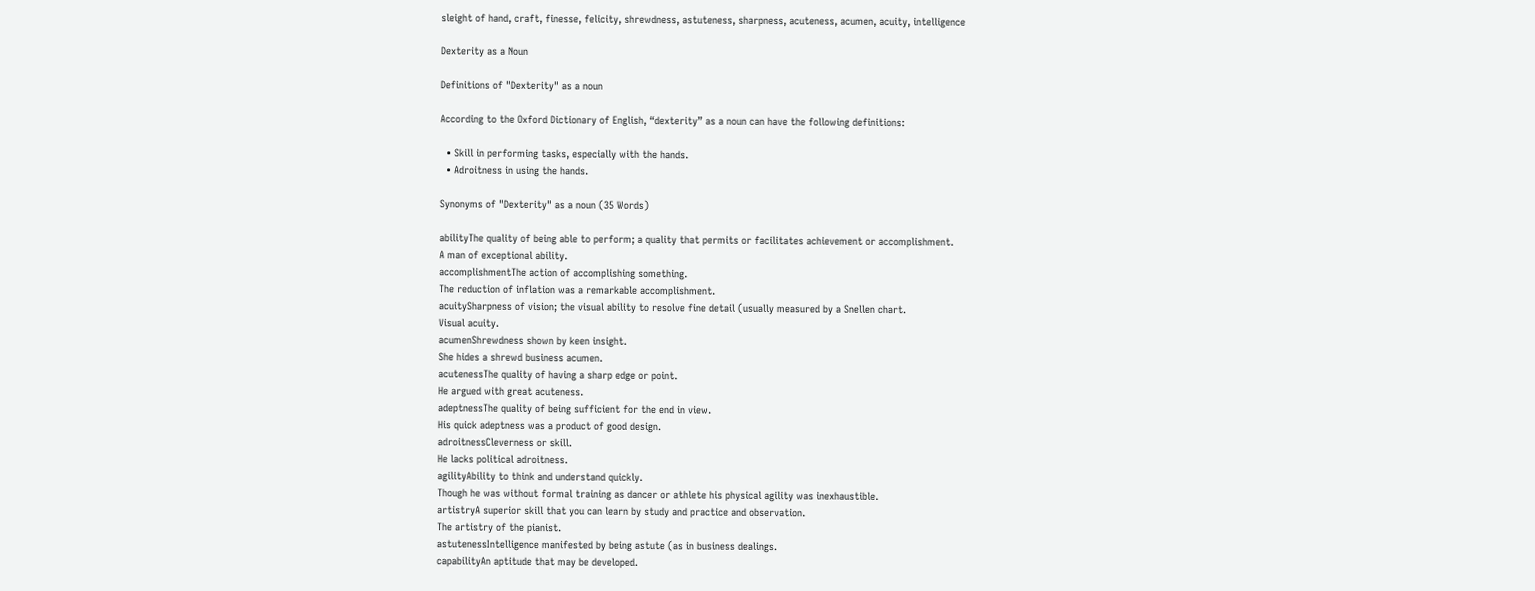sleight of hand, craft, finesse, felicity, shrewdness, astuteness, sharpness, acuteness, acumen, acuity, intelligence

Dexterity as a Noun

Definitions of "Dexterity" as a noun

According to the Oxford Dictionary of English, “dexterity” as a noun can have the following definitions:

  • Skill in performing tasks, especially with the hands.
  • Adroitness in using the hands.

Synonyms of "Dexterity" as a noun (35 Words)

abilityThe quality of being able to perform; a quality that permits or facilitates achievement or accomplishment.
A man of exceptional ability.
accomplishmentThe action of accomplishing something.
The reduction of inflation was a remarkable accomplishment.
acuitySharpness of vision; the visual ability to resolve fine detail (usually measured by a Snellen chart.
Visual acuity.
acumenShrewdness shown by keen insight.
She hides a shrewd business acumen.
acutenessThe quality of having a sharp edge or point.
He argued with great acuteness.
adeptnessThe quality of being sufficient for the end in view.
His quick adeptness was a product of good design.
adroitnessCleverness or skill.
He lacks political adroitness.
agilityAbility to think and understand quickly.
Though he was without formal training as dancer or athlete his physical agility was inexhaustible.
artistryA superior skill that you can learn by study and practice and observation.
The artistry of the pianist.
astutenessIntelligence manifested by being astute (as in business dealings.
capabilityAn aptitude that may be developed.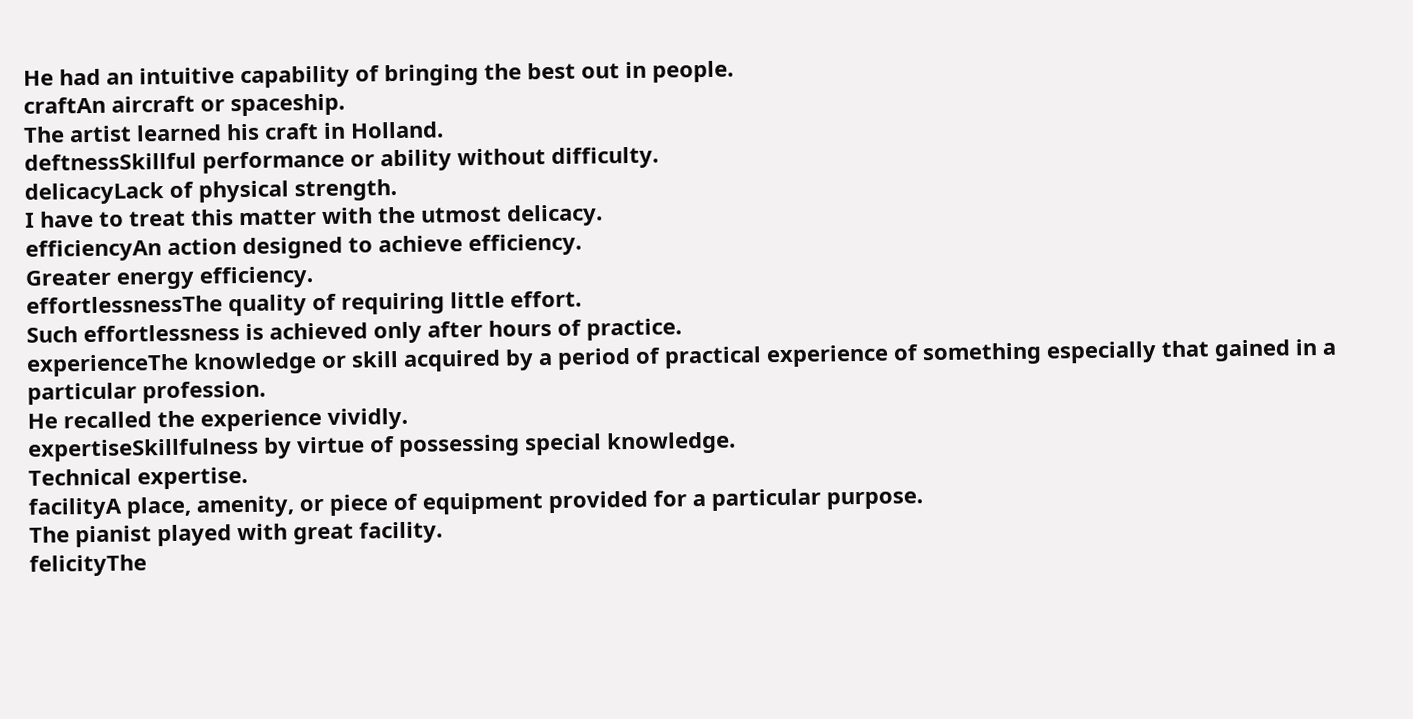He had an intuitive capability of bringing the best out in people.
craftAn aircraft or spaceship.
The artist learned his craft in Holland.
deftnessSkillful performance or ability without difficulty.
delicacyLack of physical strength.
I have to treat this matter with the utmost delicacy.
efficiencyAn action designed to achieve efficiency.
Greater energy efficiency.
effortlessnessThe quality of requiring little effort.
Such effortlessness is achieved only after hours of practice.
experienceThe knowledge or skill acquired by a period of practical experience of something especially that gained in a particular profession.
He recalled the experience vividly.
expertiseSkillfulness by virtue of possessing special knowledge.
Technical expertise.
facilityA place, amenity, or piece of equipment provided for a particular purpose.
The pianist played with great facility.
felicityThe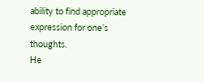ability to find appropriate expression for one’s thoughts.
He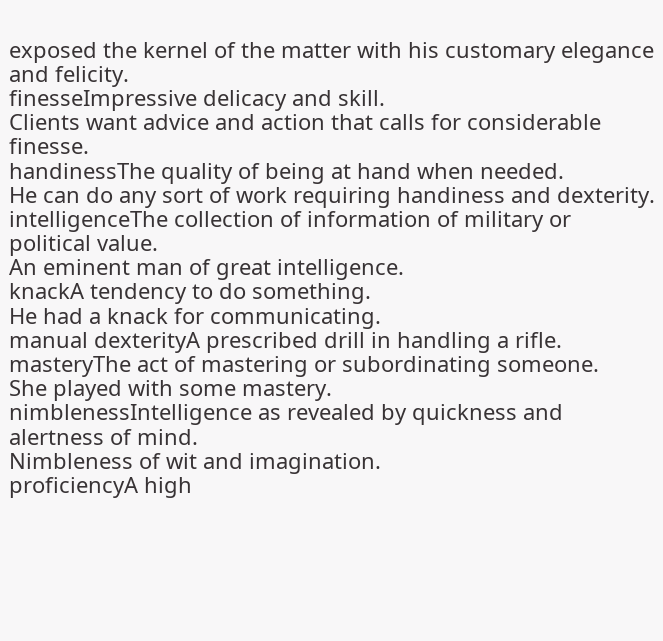exposed the kernel of the matter with his customary elegance and felicity.
finesseImpressive delicacy and skill.
Clients want advice and action that calls for considerable finesse.
handinessThe quality of being at hand when needed.
He can do any sort of work requiring handiness and dexterity.
intelligenceThe collection of information of military or political value.
An eminent man of great intelligence.
knackA tendency to do something.
He had a knack for communicating.
manual dexterityA prescribed drill in handling a rifle.
masteryThe act of mastering or subordinating someone.
She played with some mastery.
nimblenessIntelligence as revealed by quickness and alertness of mind.
Nimbleness of wit and imagination.
proficiencyA high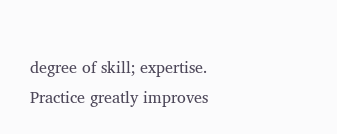degree of skill; expertise.
Practice greatly improves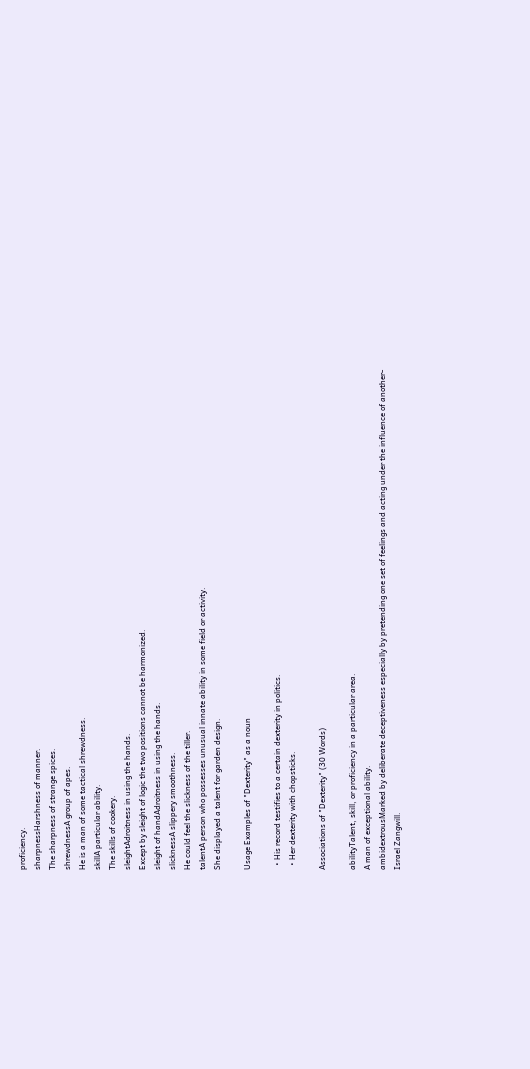proficiency.
sharpnessHarshness of manner.
The sharpness of strange spices.
shrewdnessA group of apes.
He is a man of some tactical shrewdness.
skillA particular ability.
The skills of cookery.
sleightAdroitness in using the hands.
Except by sleight of logic the two positions cannot be harmonized.
sleight of handAdroitness in using the hands.
slicknessA slippery smoothness.
He could feel the slickness of the tiller.
talentA person who possesses unusual innate ability in some field or activity.
She displayed a talent for garden design.

Usage Examples of "Dexterity" as a noun

  • His record testifies to a certain dexterity in politics.
  • Her dexterity with chopsticks.

Associations of "Dexterity" (30 Words)

abilityTalent, skill, or proficiency in a particular area.
A man of exceptional ability.
ambidextrousMarked by deliberate deceptiveness especially by pretending one set of feelings and acting under the influence of another- Israel Zangwill.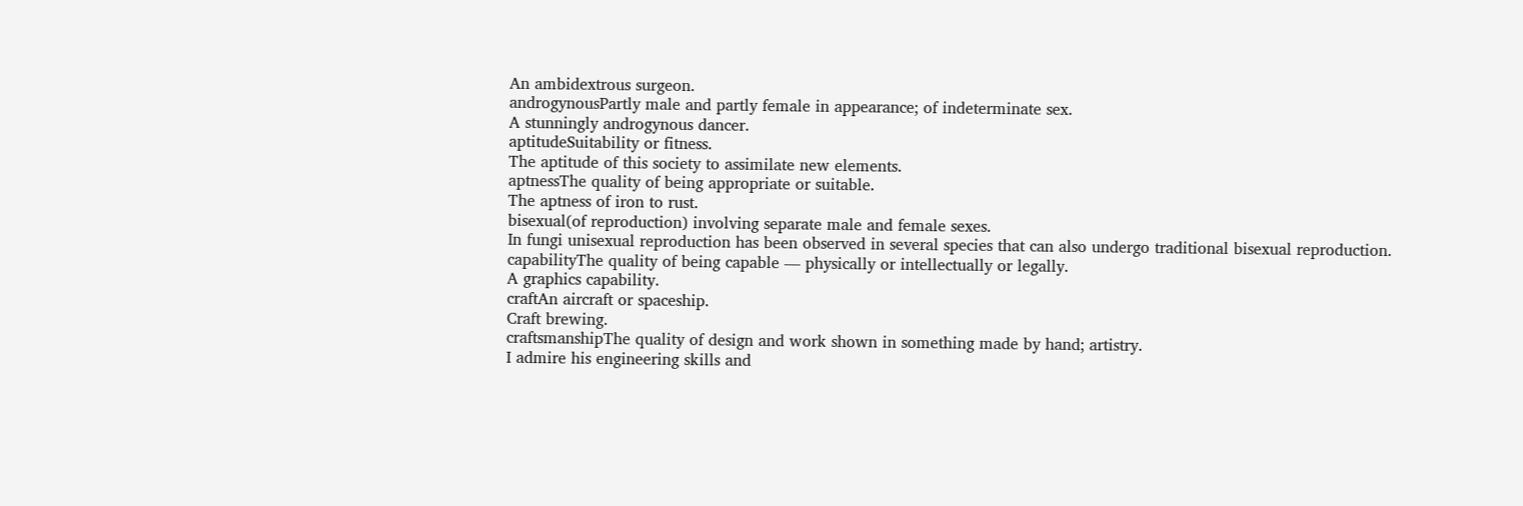An ambidextrous surgeon.
androgynousPartly male and partly female in appearance; of indeterminate sex.
A stunningly androgynous dancer.
aptitudeSuitability or fitness.
The aptitude of this society to assimilate new elements.
aptnessThe quality of being appropriate or suitable.
The aptness of iron to rust.
bisexual(of reproduction) involving separate male and female sexes.
In fungi unisexual reproduction has been observed in several species that can also undergo traditional bisexual reproduction.
capabilityThe quality of being capable — physically or intellectually or legally.
A graphics capability.
craftAn aircraft or spaceship.
Craft brewing.
craftsmanshipThe quality of design and work shown in something made by hand; artistry.
I admire his engineering skills and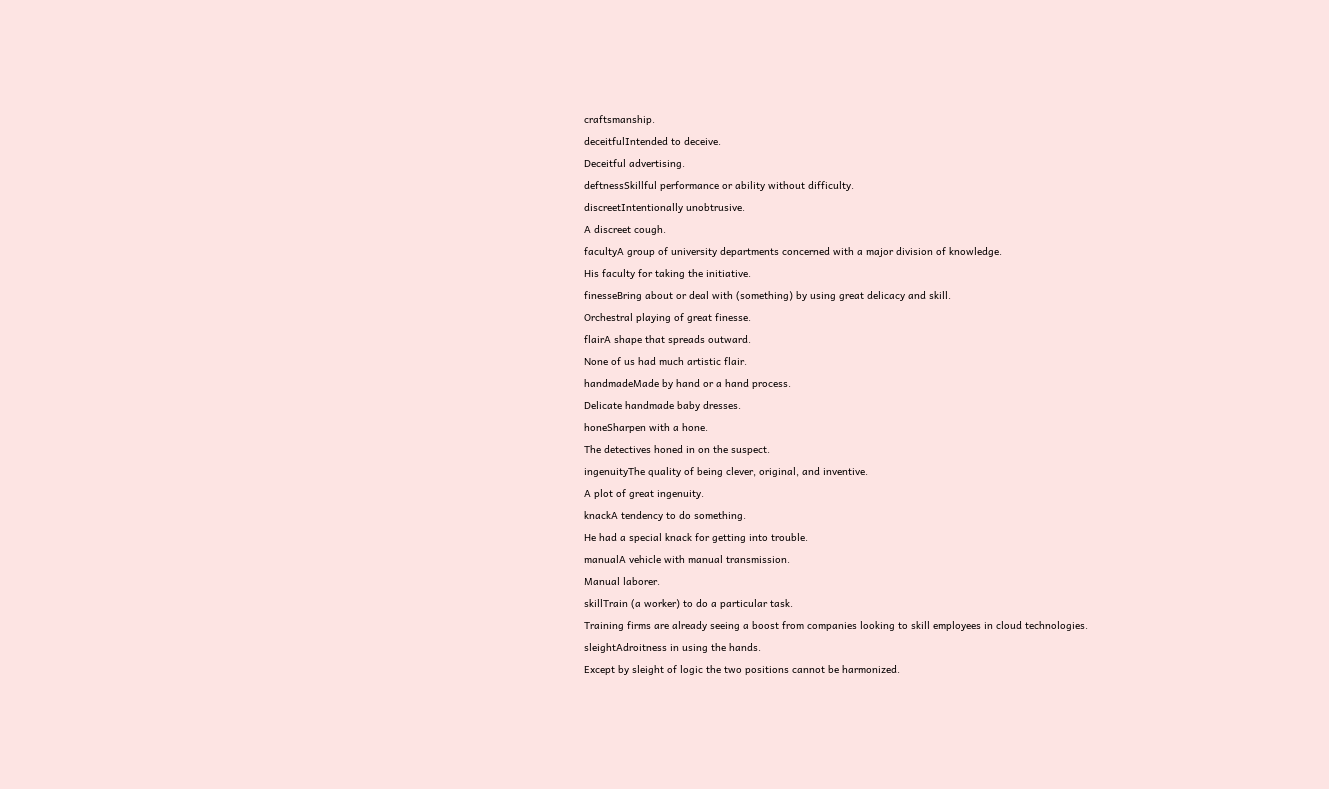craftsmanship.
deceitfulIntended to deceive.
Deceitful advertising.
deftnessSkillful performance or ability without difficulty.
discreetIntentionally unobtrusive.
A discreet cough.
facultyA group of university departments concerned with a major division of knowledge.
His faculty for taking the initiative.
finesseBring about or deal with (something) by using great delicacy and skill.
Orchestral playing of great finesse.
flairA shape that spreads outward.
None of us had much artistic flair.
handmadeMade by hand or a hand process.
Delicate handmade baby dresses.
honeSharpen with a hone.
The detectives honed in on the suspect.
ingenuityThe quality of being clever, original, and inventive.
A plot of great ingenuity.
knackA tendency to do something.
He had a special knack for getting into trouble.
manualA vehicle with manual transmission.
Manual laborer.
skillTrain (a worker) to do a particular task.
Training firms are already seeing a boost from companies looking to skill employees in cloud technologies.
sleightAdroitness in using the hands.
Except by sleight of logic the two positions cannot be harmonized.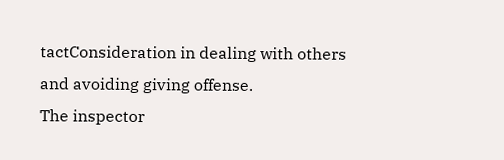tactConsideration in dealing with others and avoiding giving offense.
The inspector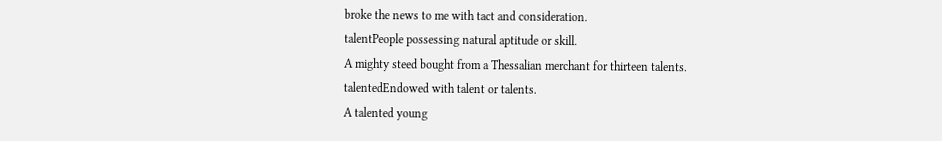broke the news to me with tact and consideration.
talentPeople possessing natural aptitude or skill.
A mighty steed bought from a Thessalian merchant for thirteen talents.
talentedEndowed with talent or talents.
A talented young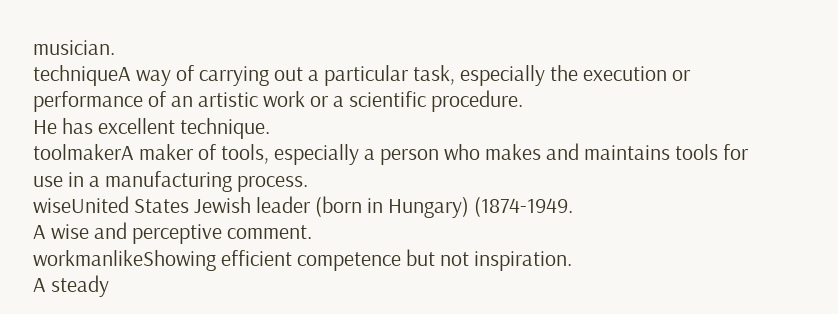musician.
techniqueA way of carrying out a particular task, especially the execution or performance of an artistic work or a scientific procedure.
He has excellent technique.
toolmakerA maker of tools, especially a person who makes and maintains tools for use in a manufacturing process.
wiseUnited States Jewish leader (born in Hungary) (1874-1949.
A wise and perceptive comment.
workmanlikeShowing efficient competence but not inspiration.
A steady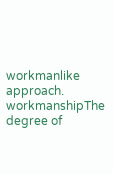workmanlike approach.
workmanshipThe degree of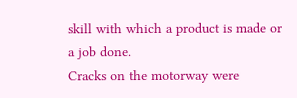skill with which a product is made or a job done.
Cracks on the motorway were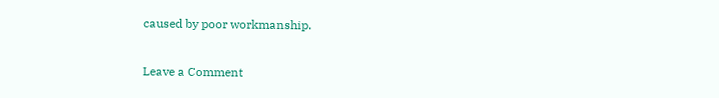caused by poor workmanship.

Leave a Comment